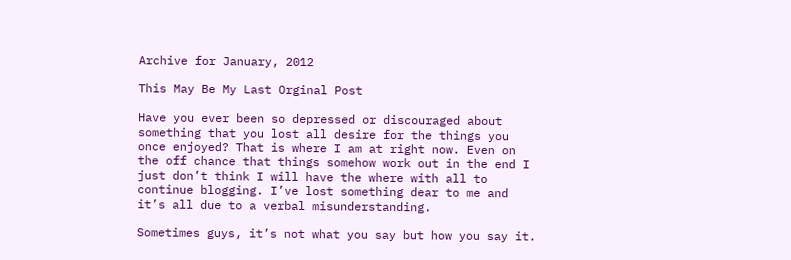Archive for January, 2012

This May Be My Last Orginal Post

Have you ever been so depressed or discouraged about something that you lost all desire for the things you once enjoyed? That is where I am at right now. Even on the off chance that things somehow work out in the end I just don’t think I will have the where with all to continue blogging. I’ve lost something dear to me and it’s all due to a verbal misunderstanding.

Sometimes guys, it’s not what you say but how you say it.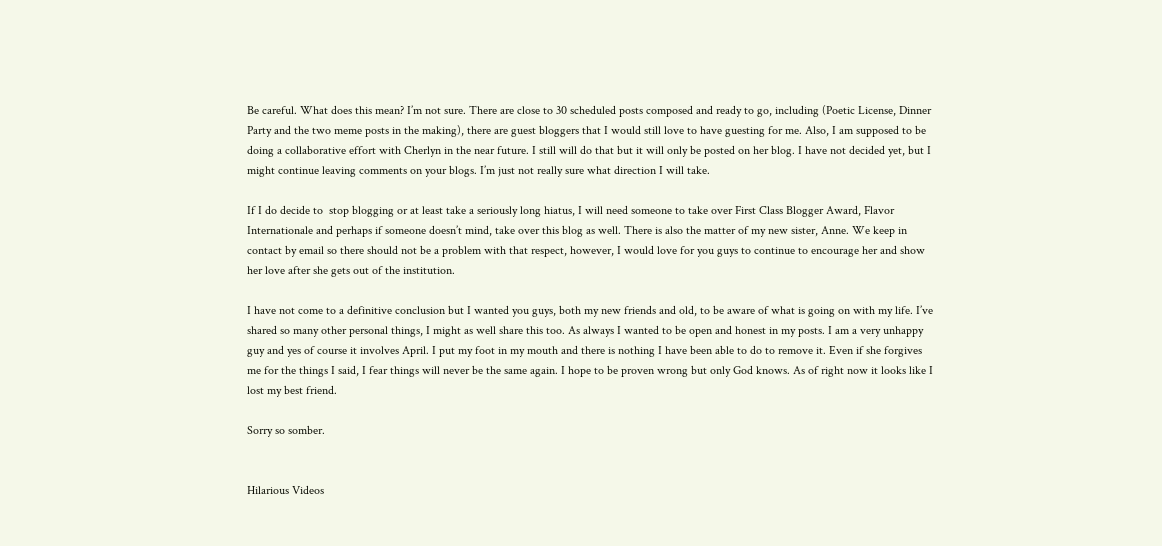Be careful. What does this mean? I’m not sure. There are close to 30 scheduled posts composed and ready to go, including (Poetic License, Dinner Party and the two meme posts in the making), there are guest bloggers that I would still love to have guesting for me. Also, I am supposed to be doing a collaborative effort with Cherlyn in the near future. I still will do that but it will only be posted on her blog. I have not decided yet, but I might continue leaving comments on your blogs. I’m just not really sure what direction I will take.

If I do decide to  stop blogging or at least take a seriously long hiatus, I will need someone to take over First Class Blogger Award, Flavor Internationale and perhaps if someone doesn’t mind, take over this blog as well. There is also the matter of my new sister, Anne. We keep in contact by email so there should not be a problem with that respect, however, I would love for you guys to continue to encourage her and show her love after she gets out of the institution.

I have not come to a definitive conclusion but I wanted you guys, both my new friends and old, to be aware of what is going on with my life. I’ve shared so many other personal things, I might as well share this too. As always I wanted to be open and honest in my posts. I am a very unhappy guy and yes of course it involves April. I put my foot in my mouth and there is nothing I have been able to do to remove it. Even if she forgives me for the things I said, I fear things will never be the same again. I hope to be proven wrong but only God knows. As of right now it looks like I lost my best friend.

Sorry so somber.


Hilarious Videos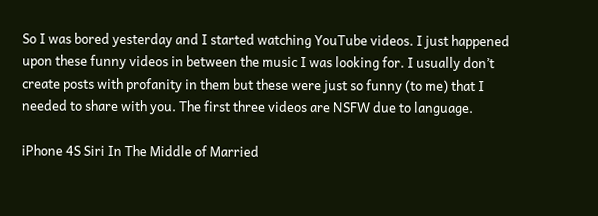So I was bored yesterday and I started watching YouTube videos. I just happened upon these funny videos in between the music I was looking for. I usually don’t create posts with profanity in them but these were just so funny (to me) that I needed to share with you. The first three videos are NSFW due to language.

iPhone 4S Siri In The Middle of Married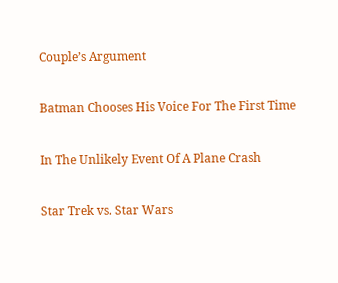Couple’s Argument

Batman Chooses His Voice For The First Time

In The Unlikely Event Of A Plane Crash

Star Trek vs. Star Wars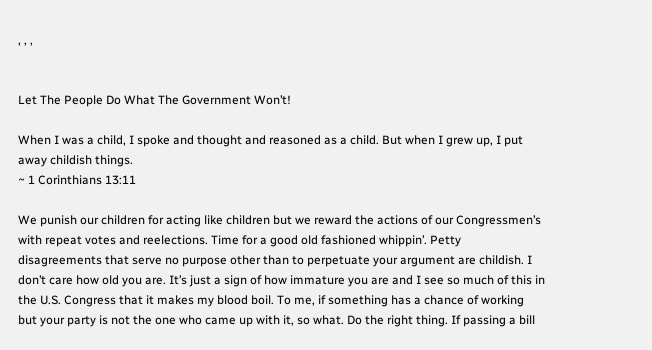, , ,


Let The People Do What The Government Won’t!

When I was a child, I spoke and thought and reasoned as a child. But when I grew up, I put away childish things.
~ 1 Corinthians 13:11

We punish our children for acting like children but we reward the actions of our Congressmen’s with repeat votes and reelections. Time for a good old fashioned whippin’. Petty disagreements that serve no purpose other than to perpetuate your argument are childish. I don’t care how old you are. It’s just a sign of how immature you are and I see so much of this in the U.S. Congress that it makes my blood boil. To me, if something has a chance of working but your party is not the one who came up with it, so what. Do the right thing. If passing a bill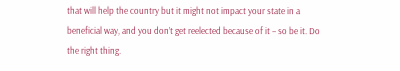that will help the country but it might not impact your state in a beneficial way, and you don’t get reelected because of it – so be it. Do the right thing.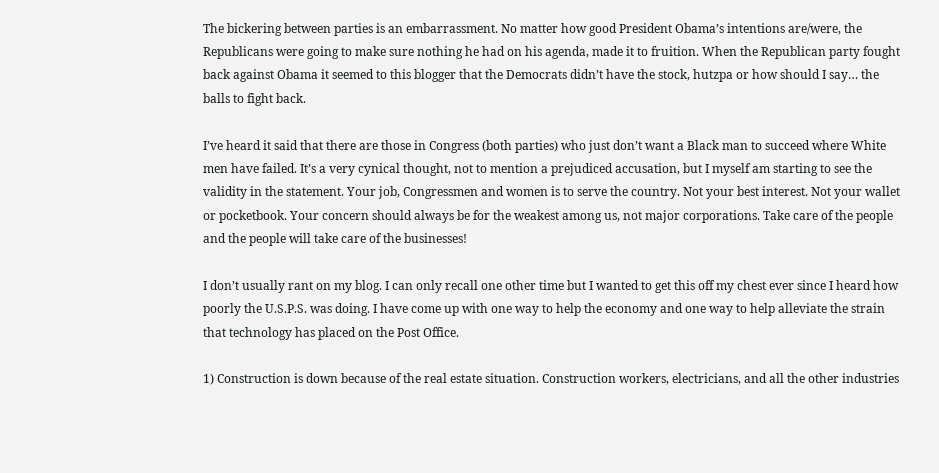The bickering between parties is an embarrassment. No matter how good President Obama’s intentions are/were, the Republicans were going to make sure nothing he had on his agenda, made it to fruition. When the Republican party fought back against Obama it seemed to this blogger that the Democrats didn’t have the stock, hutzpa or how should I say… the balls to fight back.

I’ve heard it said that there are those in Congress (both parties) who just don’t want a Black man to succeed where White men have failed. It’s a very cynical thought, not to mention a prejudiced accusation, but I myself am starting to see the validity in the statement. Your job, Congressmen and women is to serve the country. Not your best interest. Not your wallet or pocketbook. Your concern should always be for the weakest among us, not major corporations. Take care of the people and the people will take care of the businesses!

I don’t usually rant on my blog. I can only recall one other time but I wanted to get this off my chest ever since I heard how poorly the U.S.P.S. was doing. I have come up with one way to help the economy and one way to help alleviate the strain that technology has placed on the Post Office.

1) Construction is down because of the real estate situation. Construction workers, electricians, and all the other industries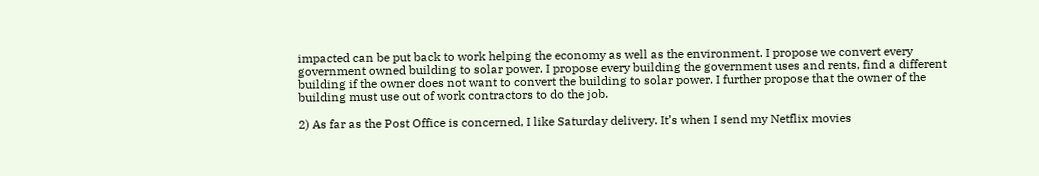impacted can be put back to work helping the economy as well as the environment. I propose we convert every government owned building to solar power. I propose every building the government uses and rents, find a different building if the owner does not want to convert the building to solar power. I further propose that the owner of the building must use out of work contractors to do the job.

2) As far as the Post Office is concerned, I like Saturday delivery. It’s when I send my Netflix movies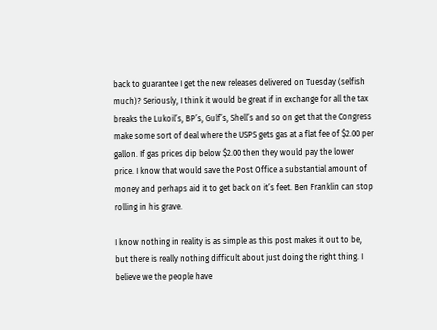back to guarantee I get the new releases delivered on Tuesday (selfish much)? Seriously, I think it would be great if in exchange for all the tax breaks the Lukoil’s, BP’s, Gulf’s, Shell’s and so on get that the Congress make some sort of deal where the USPS gets gas at a flat fee of $2.00 per gallon. If gas prices dip below $2.00 then they would pay the lower price. I know that would save the Post Office a substantial amount of money and perhaps aid it to get back on it’s feet. Ben Franklin can stop rolling in his grave.

I know nothing in reality is as simple as this post makes it out to be, but there is really nothing difficult about just doing the right thing. I believe we the people have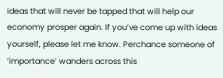ideas that will never be tapped that will help our economy prosper again. If you’ve come up with ideas yourself, please let me know. Perchance someone of ‘importance’ wanders across this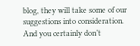blog, they will take some of our suggestions into consideration. And you certainly don’t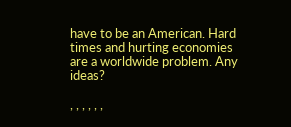have to be an American. Hard times and hurting economies are a worldwide problem. Any ideas?

, , , , , ,